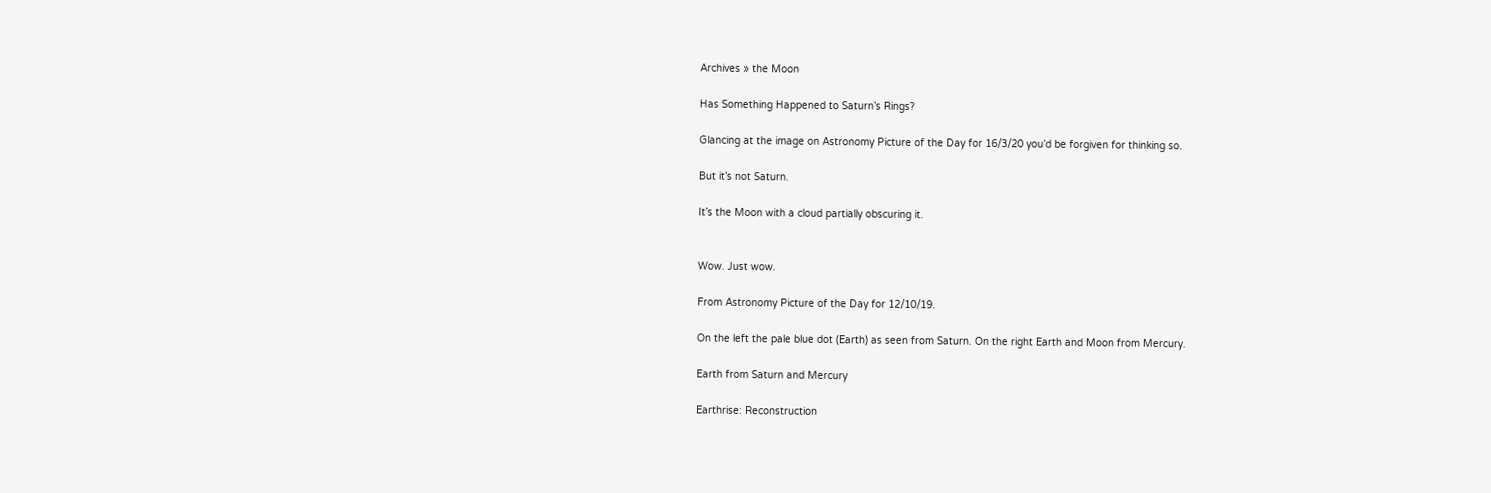Archives » the Moon

Has Something Happened to Saturn’s Rings?

Glancing at the image on Astronomy Picture of the Day for 16/3/20 you’d be forgiven for thinking so.

But it’s not Saturn.

It’s the Moon with a cloud partially obscuring it.


Wow. Just wow.

From Astronomy Picture of the Day for 12/10/19.

On the left the pale blue dot (Earth) as seen from Saturn. On the right Earth and Moon from Mercury.

Earth from Saturn and Mercury

Earthrise: Reconstruction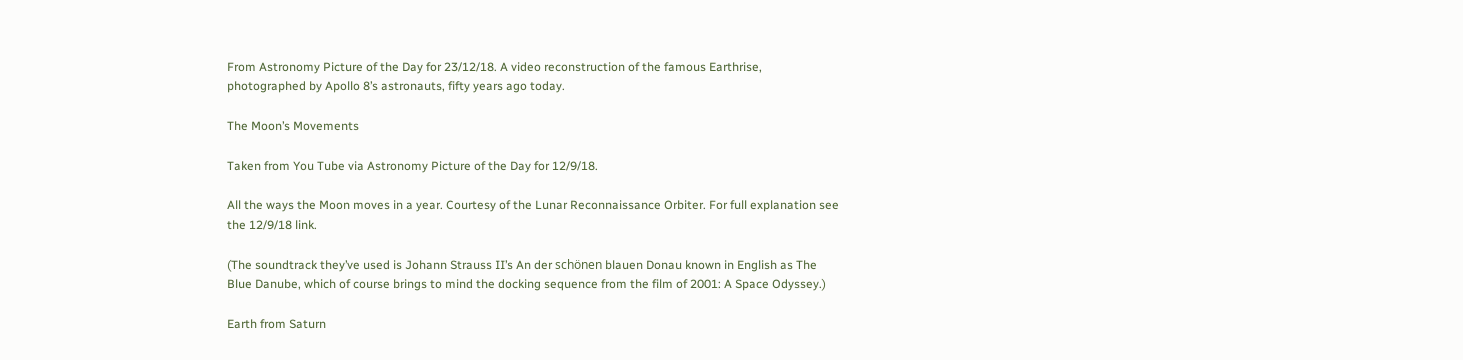From Astronomy Picture of the Day for 23/12/18. A video reconstruction of the famous Earthrise, photographed by Apollo 8’s astronauts, fifty years ago today.

The Moon’s Movements

Taken from You Tube via Astronomy Picture of the Day for 12/9/18.

All the ways the Moon moves in a year. Courtesy of the Lunar Reconnaissance Orbiter. For full explanation see the 12/9/18 link.

(The soundtrack they’ve used is Johann Strauss II’s An der schönen blauen Donau known in English as The Blue Danube, which of course brings to mind the docking sequence from the film of 2001: A Space Odyssey.)

Earth from Saturn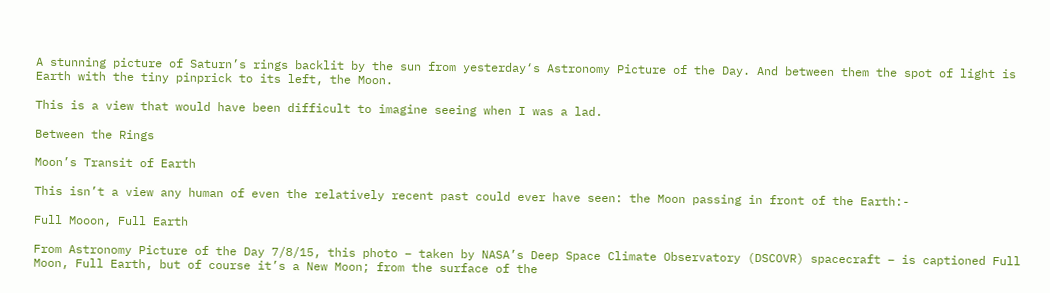A stunning picture of Saturn’s rings backlit by the sun from yesterday‘s Astronomy Picture of the Day. And between them the spot of light is Earth with the tiny pinprick to its left, the Moon.

This is a view that would have been difficult to imagine seeing when I was a lad.

Between the Rings

Moon’s Transit of Earth

This isn’t a view any human of even the relatively recent past could ever have seen: the Moon passing in front of the Earth:-

Full Mooon, Full Earth

From Astronomy Picture of the Day 7/8/15, this photo – taken by NASA’s Deep Space Climate Observatory (DSCOVR) spacecraft – is captioned Full Moon, Full Earth, but of course it’s a New Moon; from the surface of the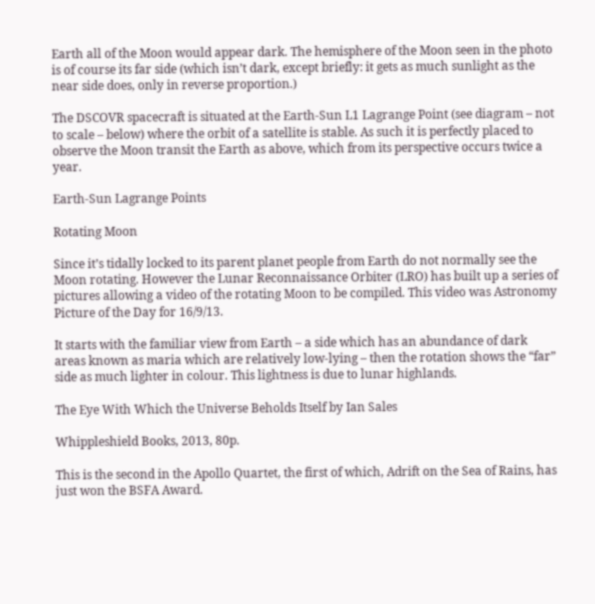Earth all of the Moon would appear dark. The hemisphere of the Moon seen in the photo is of course its far side (which isn’t dark, except briefly: it gets as much sunlight as the near side does, only in reverse proportion.)

The DSCOVR spacecraft is situated at the Earth-Sun L1 Lagrange Point (see diagram – not to scale – below) where the orbit of a satellite is stable. As such it is perfectly placed to observe the Moon transit the Earth as above, which from its perspective occurs twice a year.

Earth-Sun Lagrange Points

Rotating Moon

Since it’s tidally locked to its parent planet people from Earth do not normally see the Moon rotating. However the Lunar Reconnaissance Orbiter (LRO) has built up a series of pictures allowing a video of the rotating Moon to be compiled. This video was Astronomy Picture of the Day for 16/9/13.

It starts with the familiar view from Earth – a side which has an abundance of dark areas known as maria which are relatively low-lying – then the rotation shows the “far” side as much lighter in colour. This lightness is due to lunar highlands.

The Eye With Which the Universe Beholds Itself by Ian Sales

Whippleshield Books, 2013, 80p.

This is the second in the Apollo Quartet, the first of which, Adrift on the Sea of Rains, has just won the BSFA Award.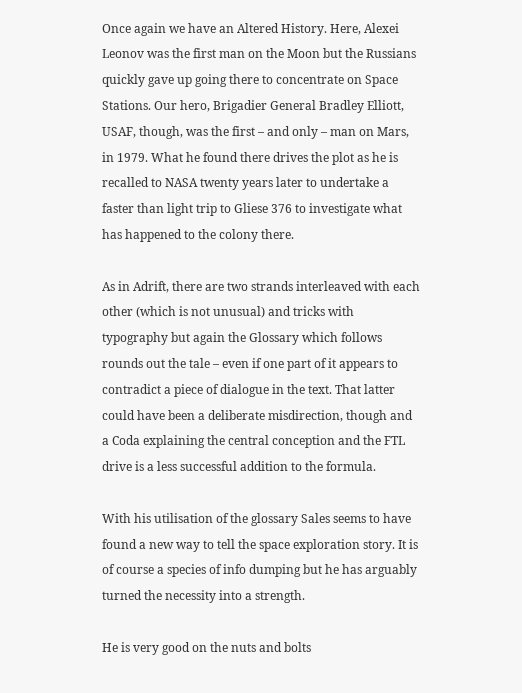Once again we have an Altered History. Here, Alexei Leonov was the first man on the Moon but the Russians quickly gave up going there to concentrate on Space Stations. Our hero, Brigadier General Bradley Elliott, USAF, though, was the first – and only – man on Mars, in 1979. What he found there drives the plot as he is recalled to NASA twenty years later to undertake a faster than light trip to Gliese 376 to investigate what has happened to the colony there.

As in Adrift, there are two strands interleaved with each other (which is not unusual) and tricks with typography but again the Glossary which follows rounds out the tale – even if one part of it appears to contradict a piece of dialogue in the text. That latter could have been a deliberate misdirection, though and a Coda explaining the central conception and the FTL drive is a less successful addition to the formula.

With his utilisation of the glossary Sales seems to have found a new way to tell the space exploration story. It is of course a species of info dumping but he has arguably turned the necessity into a strength.

He is very good on the nuts and bolts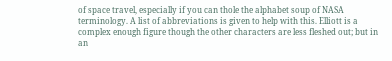of space travel, especially if you can thole the alphabet soup of NASA terminology. A list of abbreviations is given to help with this. Elliott is a complex enough figure though the other characters are less fleshed out; but in an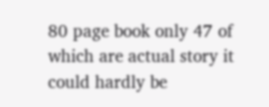80 page book only 47 of which are actual story it could hardly be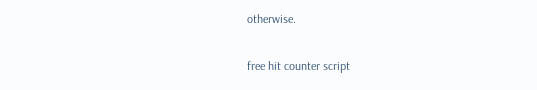otherwise.

free hit counter script